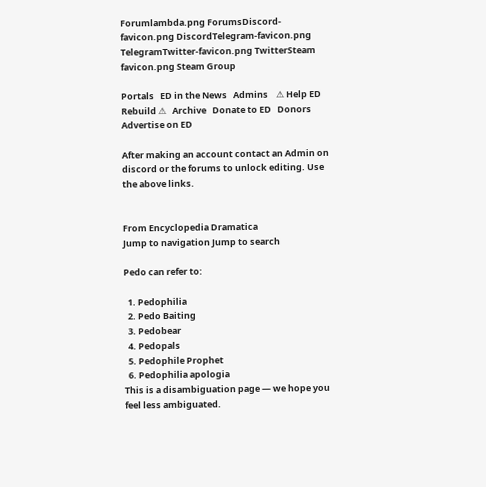Forumlambda.png ForumsDiscord-favicon.png DiscordTelegram-favicon.png TelegramTwitter-favicon.png TwitterSteam favicon.png Steam Group

Portals   ED in the News   Admins    ⚠ Help ED Rebuild ⚠   Archive   Donate to ED   Donors   Advertise on ED

After making an account contact an Admin on discord or the forums to unlock editing. Use the above links.


From Encyclopedia Dramatica
Jump to navigation Jump to search

Pedo can refer to:

  1. Pedophilia
  2. Pedo Baiting
  3. Pedobear
  4. Pedopals
  5. Pedophile Prophet
  6. Pedophilia apologia
This is a disambiguation page — we hope you feel less ambiguated.